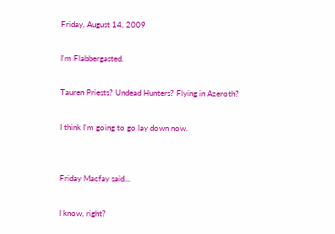Friday, August 14, 2009

I'm Flabbergasted.

Tauren Priests? Undead Hunters? Flying in Azeroth?

I think I'm going to go lay down now.


Friday Macfay said...

I know, right?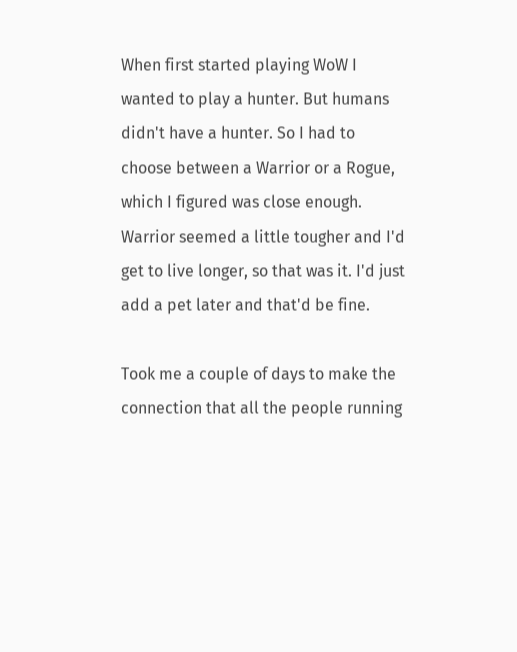When first started playing WoW I wanted to play a hunter. But humans didn't have a hunter. So I had to choose between a Warrior or a Rogue, which I figured was close enough. Warrior seemed a little tougher and I'd get to live longer, so that was it. I'd just add a pet later and that'd be fine.

Took me a couple of days to make the connection that all the people running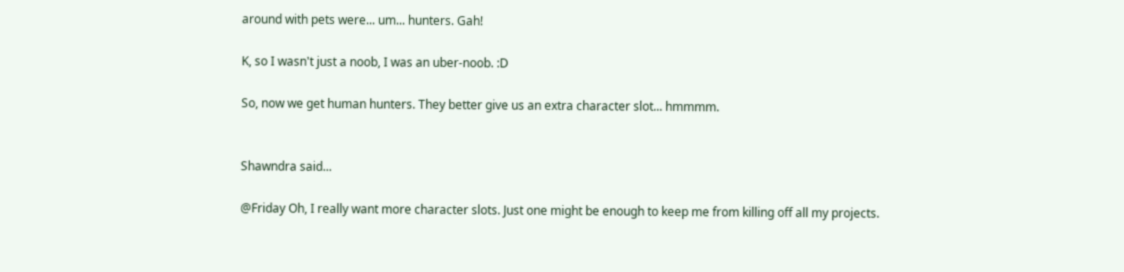around with pets were... um... hunters. Gah!

K, so I wasn't just a noob, I was an uber-noob. :D

So, now we get human hunters. They better give us an extra character slot... hmmmm.


Shawndra said...

@Friday Oh, I really want more character slots. Just one might be enough to keep me from killing off all my projects.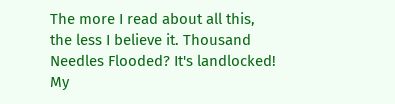The more I read about all this, the less I believe it. Thousand Needles Flooded? It's landlocked! My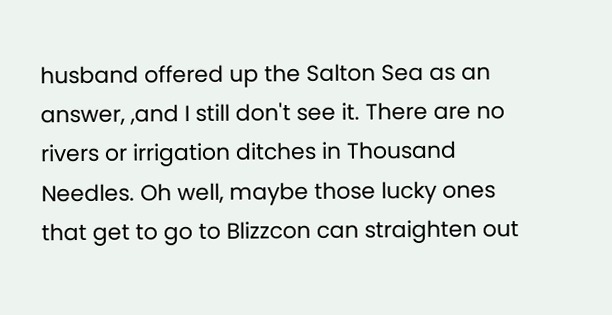husband offered up the Salton Sea as an answer, ,and I still don't see it. There are no rivers or irrigation ditches in Thousand Needles. Oh well, maybe those lucky ones that get to go to Blizzcon can straighten out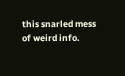this snarled mess of weird info.